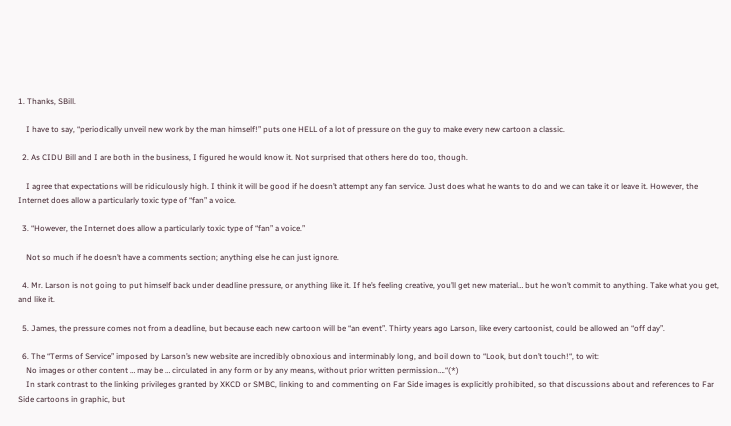1. Thanks, SBill.

    I have to say, “periodically unveil new work by the man himself!” puts one HELL of a lot of pressure on the guy to make every new cartoon a classic.

  2. As CIDU Bill and I are both in the business, I figured he would know it. Not surprised that others here do too, though.

    I agree that expectations will be ridiculously high. I think it will be good if he doesn’t attempt any fan service. Just does what he wants to do and we can take it or leave it. However, the Internet does allow a particularly toxic type of “fan” a voice.

  3. “However, the Internet does allow a particularly toxic type of “fan” a voice.”

    Not so much if he doesn’t have a comments section; anything else he can just ignore.

  4. Mr. Larson is not going to put himself back under deadline pressure, or anything like it. If he’s feeling creative, you’ll get new material… but he won’t commit to anything. Take what you get, and like it.

  5. James, the pressure comes not from a deadline, but because each new cartoon will be “an event”. Thirty years ago Larson, like every cartoonist, could be allowed an “off day”.

  6. The “Terms of Service” imposed by Larson’s new website are incredibly obnoxious and interminably long, and boil down to “Look, but don’t touch!“, to wit:
    No images or other content … may be … circulated in any form or by any means, without prior written permission….“(*)
    In stark contrast to the linking privileges granted by XKCD or SMBC, linking to and commenting on Far Side images is explicitly prohibited, so that discussions about and references to Far Side cartoons in graphic, but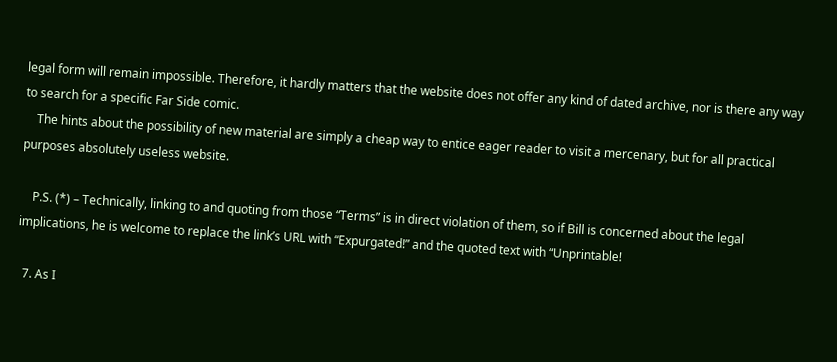legal form will remain impossible. Therefore, it hardly matters that the website does not offer any kind of dated archive, nor is there any way to search for a specific Far Side comic.
    The hints about the possibility of new material are simply a cheap way to entice eager reader to visit a mercenary, but for all practical purposes absolutely useless website.

    P.S. (*) – Technically, linking to and quoting from those “Terms” is in direct violation of them, so if Bill is concerned about the legal implications, he is welcome to replace the link’s URL with “Expurgated!” and the quoted text with “Unprintable!

  7. As I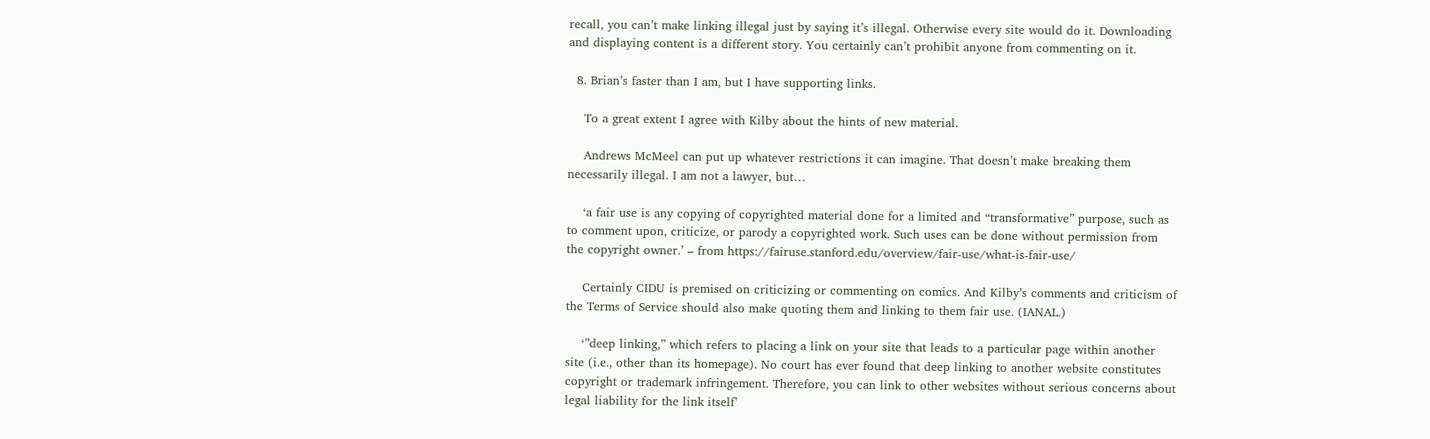recall, you can’t make linking illegal just by saying it’s illegal. Otherwise every site would do it. Downloading and displaying content is a different story. You certainly can’t prohibit anyone from commenting on it.

  8. Brian’s faster than I am, but I have supporting links.

    To a great extent I agree with Kilby about the hints of new material.

    Andrews McMeel can put up whatever restrictions it can imagine. That doesn’t make breaking them necessarily illegal. I am not a lawyer, but…

    ‘a fair use is any copying of copyrighted material done for a limited and “transformative” purpose, such as to comment upon, criticize, or parody a copyrighted work. Such uses can be done without permission from the copyright owner.’ – from https://fairuse.stanford.edu/overview/fair-use/what-is-fair-use/

    Certainly CIDU is premised on criticizing or commenting on comics. And Kilby’s comments and criticism of the Terms of Service should also make quoting them and linking to them fair use. (IANAL.)

    ‘”deep linking,” which refers to placing a link on your site that leads to a particular page within another site (i.e., other than its homepage). No court has ever found that deep linking to another website constitutes copyright or trademark infringement. Therefore, you can link to other websites without serious concerns about legal liability for the link itself’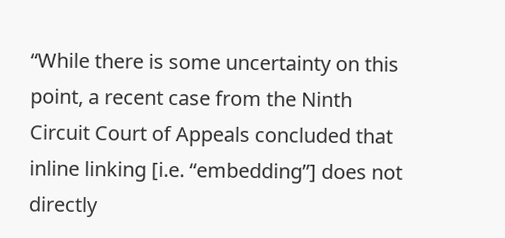“While there is some uncertainty on this point, a recent case from the Ninth Circuit Court of Appeals concluded that inline linking [i.e. “embedding”] does not directly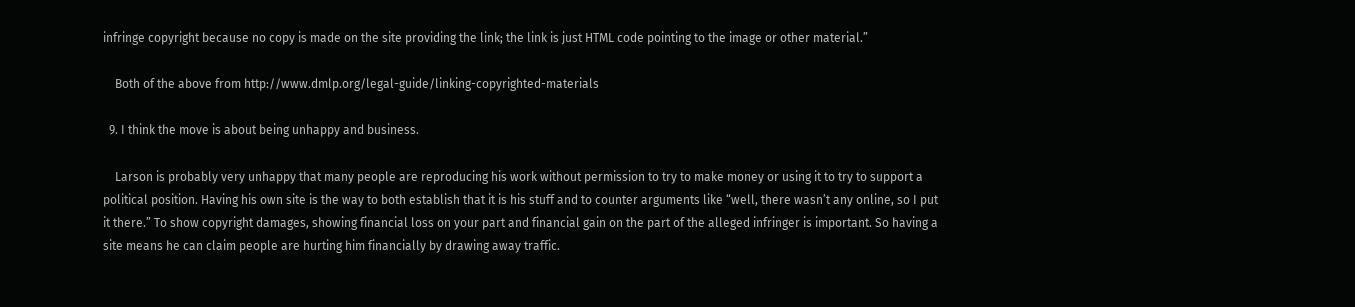infringe copyright because no copy is made on the site providing the link; the link is just HTML code pointing to the image or other material.”

    Both of the above from http://www.dmlp.org/legal-guide/linking-copyrighted-materials

  9. I think the move is about being unhappy and business.

    Larson is probably very unhappy that many people are reproducing his work without permission to try to make money or using it to try to support a political position. Having his own site is the way to both establish that it is his stuff and to counter arguments like “well, there wasn’t any online, so I put it there.” To show copyright damages, showing financial loss on your part and financial gain on the part of the alleged infringer is important. So having a site means he can claim people are hurting him financially by drawing away traffic.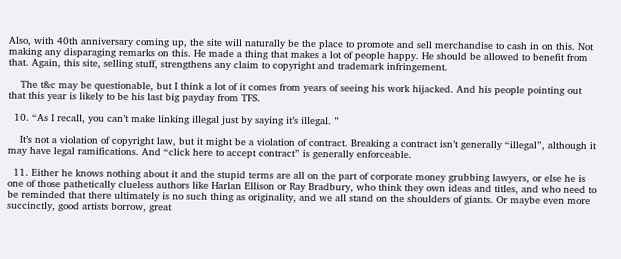Also, with 40th anniversary coming up, the site will naturally be the place to promote and sell merchandise to cash in on this. Not making any disparaging remarks on this. He made a thing that makes a lot of people happy. He should be allowed to benefit from that. Again, this site, selling stuff, strengthens any claim to copyright and trademark infringement.

    The t&c may be questionable, but I think a lot of it comes from years of seeing his work hijacked. And his people pointing out that this year is likely to be his last big payday from TFS.

  10. “As I recall, you can’t make linking illegal just by saying it’s illegal. ”

    It’s not a violation of copyright law, but it might be a violation of contract. Breaking a contract isn’t generally “illegal”, although it may have legal ramifications. And “click here to accept contract” is generally enforceable.

  11. Either he knows nothing about it and the stupid terms are all on the part of corporate money grubbing lawyers, or else he is one of those pathetically clueless authors like Harlan Ellison or Ray Bradbury, who think they own ideas and titles, and who need to be reminded that there ultimately is no such thing as originality, and we all stand on the shoulders of giants. Or maybe even more succinctly, good artists borrow, great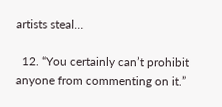artists steal…

  12. “You certainly can’t prohibit anyone from commenting on it.”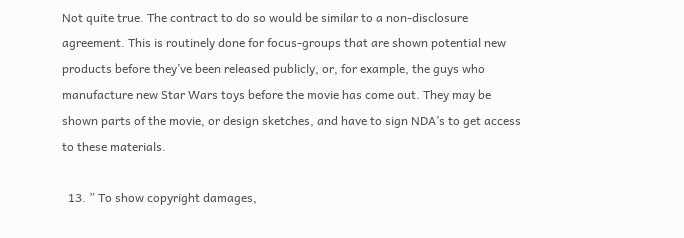Not quite true. The contract to do so would be similar to a non-disclosure agreement. This is routinely done for focus-groups that are shown potential new products before they’ve been released publicly, or, for example, the guys who manufacture new Star Wars toys before the movie has come out. They may be shown parts of the movie, or design sketches, and have to sign NDA’s to get access to these materials.

  13. ” To show copyright damages,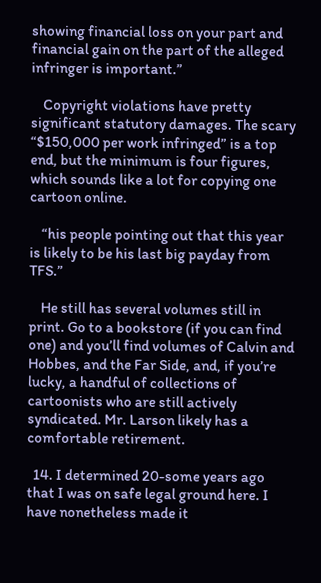showing financial loss on your part and financial gain on the part of the alleged infringer is important.”

    Copyright violations have pretty significant statutory damages. The scary “$150,000 per work infringed” is a top end, but the minimum is four figures, which sounds like a lot for copying one cartoon online.

    “his people pointing out that this year is likely to be his last big payday from TFS.”

    He still has several volumes still in print. Go to a bookstore (if you can find one) and you’ll find volumes of Calvin and Hobbes, and the Far Side, and, if you’re lucky, a handful of collections of cartoonists who are still actively syndicated. Mr. Larson likely has a comfortable retirement.

  14. I determined 20-some years ago that I was on safe legal ground here. I have nonetheless made it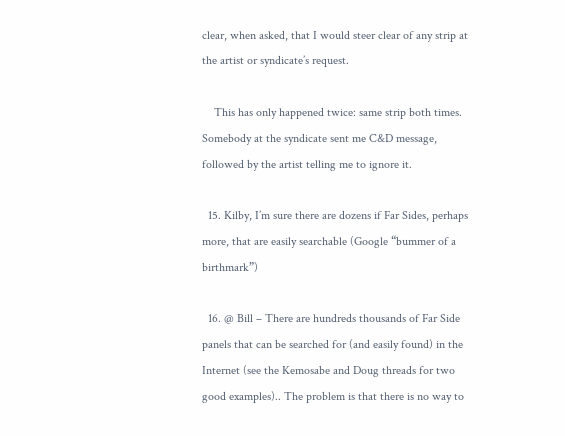clear, when asked, that I would steer clear of any strip at the artist or syndicate’s request.

    This has only happened twice: same strip both times. Somebody at the syndicate sent me C&D message, followed by the artist telling me to ignore it.

  15. Kilby, I’m sure there are dozens if Far Sides, perhaps more, that are easily searchable (Google “bummer of a birthmark”)

  16. @ Bill – There are hundreds thousands of Far Side panels that can be searched for (and easily found) in the Internet (see the Kemosabe and Doug threads for two good examples).. The problem is that there is no way to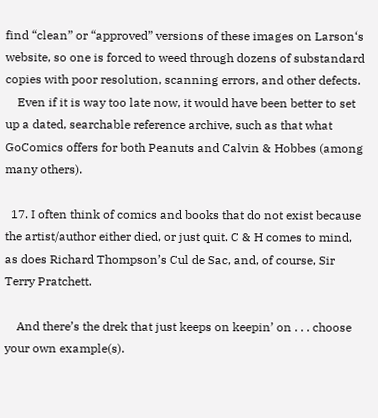find “clean” or “approved” versions of these images on Larson‘s website, so one is forced to weed through dozens of substandard copies with poor resolution, scanning errors, and other defects.
    Even if it is way too late now, it would have been better to set up a dated, searchable reference archive, such as that what GoComics offers for both Peanuts and Calvin & Hobbes (among many others).

  17. I often think of comics and books that do not exist because the artist/author either died, or just quit. C & H comes to mind, as does Richard Thompson’s Cul de Sac, and, of course, Sir Terry Pratchett.

    And there’s the drek that just keeps on keepin’ on . . . choose your own example(s).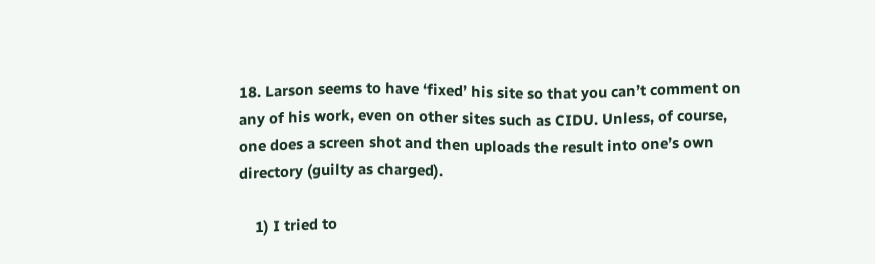18. Larson seems to have ‘fixed’ his site so that you can’t comment on any of his work, even on other sites such as CIDU. Unless, of course, one does a screen shot and then uploads the result into one’s own directory (guilty as charged).

    1) I tried to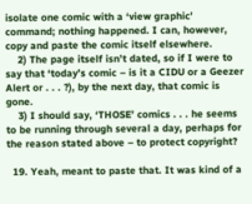isolate one comic with a ‘view graphic’ command; nothing happened. I can, however, copy and paste the comic itself elsewhere.
    2) The page itself isn’t dated, so if I were to say that ‘today’s comic – is it a CIDU or a Geezer Alert or . . . ?), by the next day, that comic is gone.
    3) I should say, ‘THOSE’ comics . . . he seems to be running through several a day, perhaps for the reason stated above – to protect copyright?

  19. Yeah, meant to paste that. It was kind of a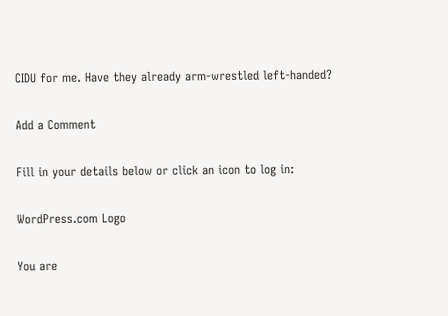CIDU for me. Have they already arm-wrestled left-handed?

Add a Comment

Fill in your details below or click an icon to log in:

WordPress.com Logo

You are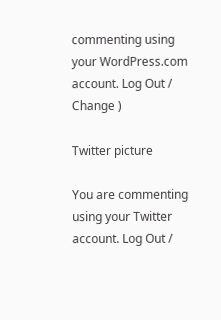commenting using your WordPress.com account. Log Out /  Change )

Twitter picture

You are commenting using your Twitter account. Log Out /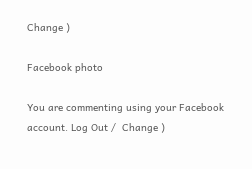Change )

Facebook photo

You are commenting using your Facebook account. Log Out /  Change )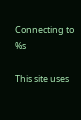Connecting to %s

This site uses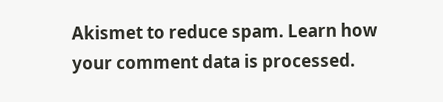Akismet to reduce spam. Learn how your comment data is processed.